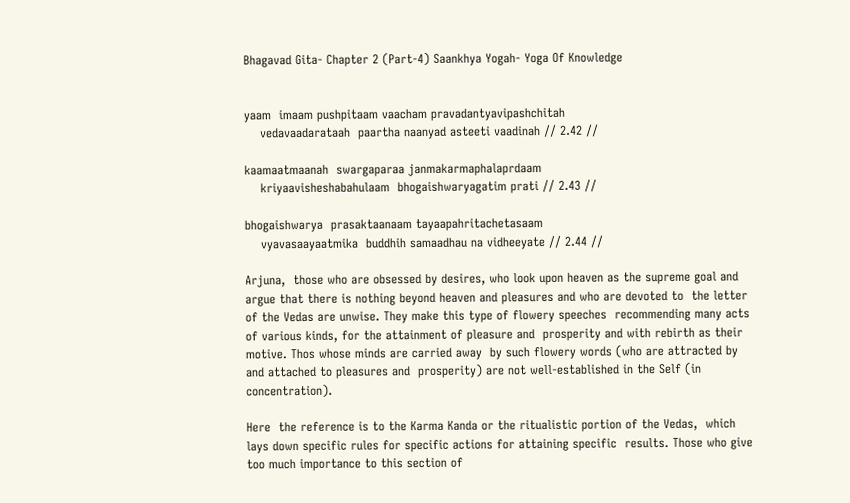Bhagavad Gita- Chapter 2 (Part-4) Saankhya Yogah- Yoga Of Knowledge


yaam  imaam pushpitaam vaacham pravadantyavipashchitah
    vedavaadarataah  paartha naanyad asteeti vaadinah // 2.42 //

kaamaatmaanah  swargaparaa janmakarmaphalaprdaam
    kriyaavisheshabahulaam  bhogaishwaryagatim prati // 2.43 //

bhogaishwarya  prasaktaanaam tayaapahritachetasaam
    vyavasaayaatmika  buddhih samaadhau na vidheeyate // 2.44 //

Arjuna,  those who are obsessed by desires, who look upon heaven as the supreme goal and  argue that there is nothing beyond heaven and pleasures and who are devoted to  the letter of the Vedas are unwise. They make this type of flowery speeches  recommending many acts of various kinds, for the attainment of pleasure and  prosperity and with rebirth as their motive. Thos whose minds are carried away  by such flowery words (who are attracted by and attached to pleasures and  prosperity) are not well-established in the Self (in concentration).

Here  the reference is to the Karma Kanda or the ritualistic portion of the Vedas,  which lays down specific rules for specific actions for attaining specific  results. Those who give too much importance to this section of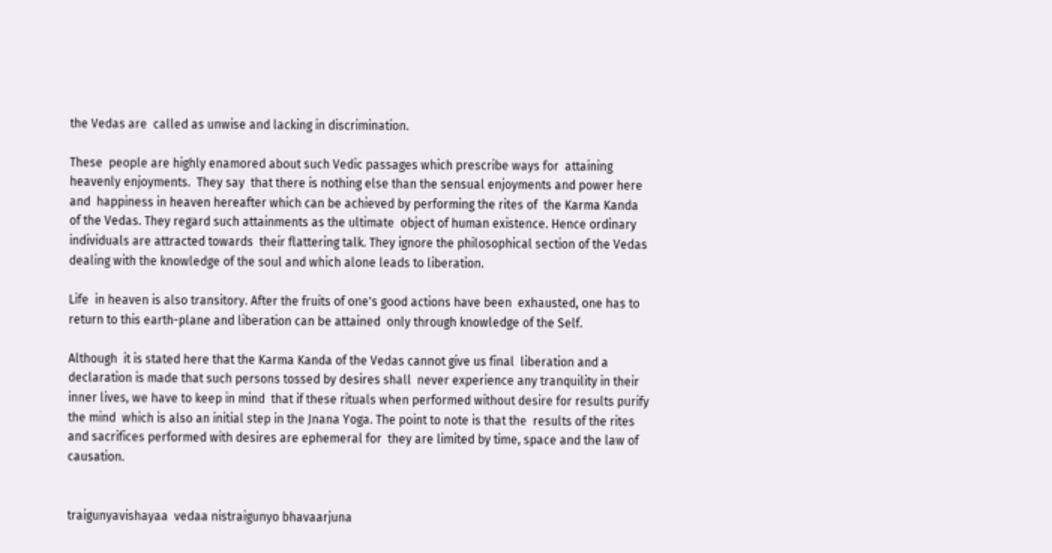the Vedas are  called as unwise and lacking in discrimination.

These  people are highly enamored about such Vedic passages which prescribe ways for  attaining heavenly enjoyments.  They say  that there is nothing else than the sensual enjoyments and power here and  happiness in heaven hereafter which can be achieved by performing the rites of  the Karma Kanda of the Vedas. They regard such attainments as the ultimate  object of human existence. Hence ordinary individuals are attracted towards  their flattering talk. They ignore the philosophical section of the Vedas  dealing with the knowledge of the soul and which alone leads to liberation.

Life  in heaven is also transitory. After the fruits of one's good actions have been  exhausted, one has to return to this earth-plane and liberation can be attained  only through knowledge of the Self.

Although  it is stated here that the Karma Kanda of the Vedas cannot give us final  liberation and a declaration is made that such persons tossed by desires shall  never experience any tranquility in their inner lives, we have to keep in mind  that if these rituals when performed without desire for results purify the mind  which is also an initial step in the Jnana Yoga. The point to note is that the  results of the rites and sacrifices performed with desires are ephemeral for  they are limited by time, space and the law of causation.


traigunyavishayaa  vedaa nistraigunyo bhavaarjuna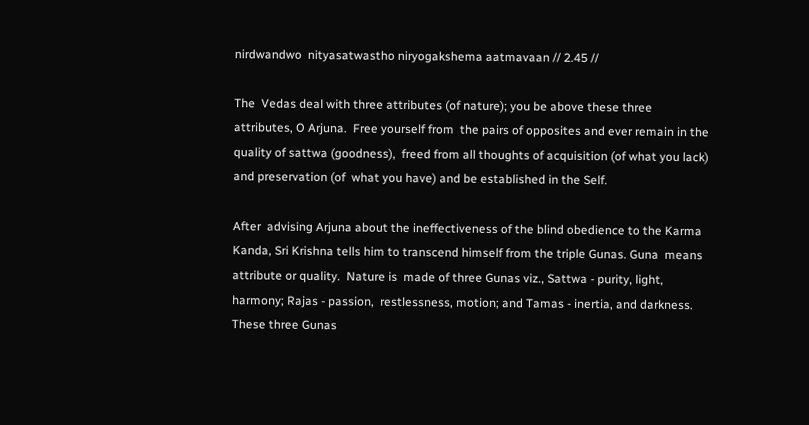nirdwandwo  nityasatwastho niryogakshema aatmavaan // 2.45 //

The  Vedas deal with three attributes (of nature); you be above these three  attributes, O Arjuna.  Free yourself from  the pairs of opposites and ever remain in the quality of sattwa (goodness),  freed from all thoughts of acquisition (of what you lack) and preservation (of  what you have) and be established in the Self.

After  advising Arjuna about the ineffectiveness of the blind obedience to the Karma  Kanda, Sri Krishna tells him to transcend himself from the triple Gunas. Guna  means attribute or quality.  Nature is  made of three Gunas viz., Sattwa - purity, light, harmony; Rajas - passion,  restlessness, motion; and Tamas - inertia, and darkness. These three Gunas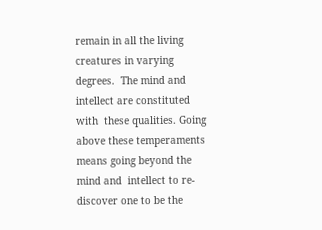remain in all the living creatures in varying degrees.  The mind and intellect are constituted with  these qualities. Going above these temperaments means going beyond the mind and  intellect to re-discover one to be the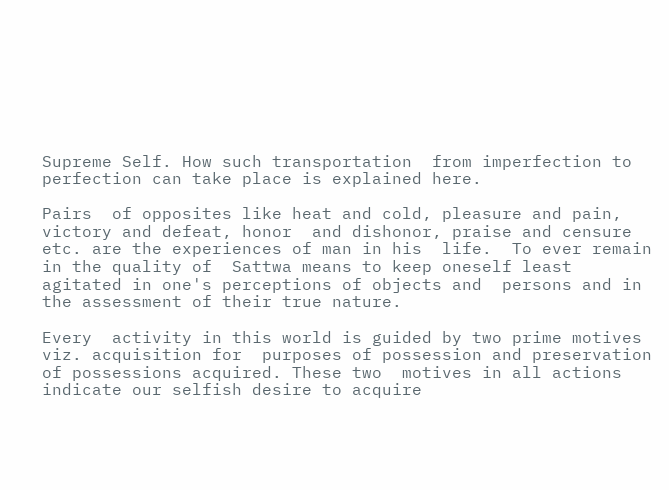Supreme Self. How such transportation  from imperfection to perfection can take place is explained here.

Pairs  of opposites like heat and cold, pleasure and pain, victory and defeat, honor  and dishonor, praise and censure etc. are the experiences of man in his  life.  To ever remain in the quality of  Sattwa means to keep oneself least agitated in one's perceptions of objects and  persons and in the assessment of their true nature.

Every  activity in this world is guided by two prime motives viz. acquisition for  purposes of possession and preservation of possessions acquired. These two  motives in all actions indicate our selfish desire to acquire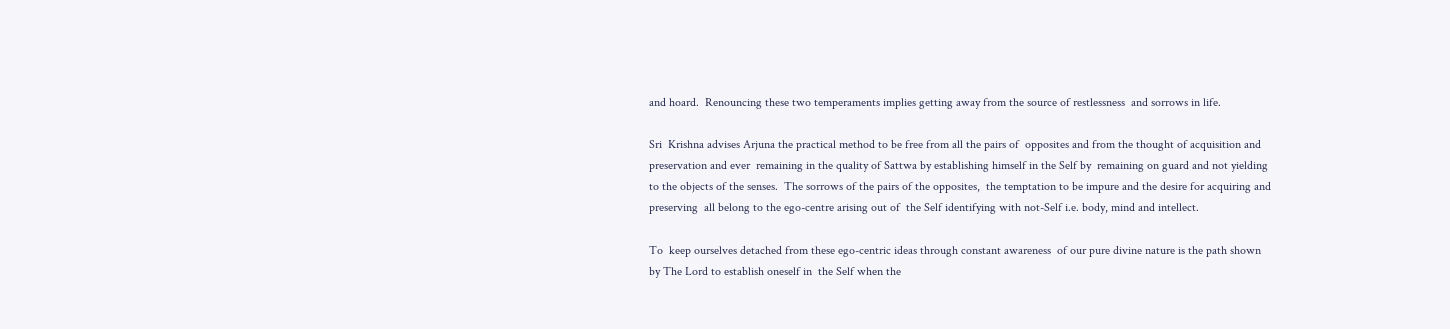and hoard.  Renouncing these two temperaments implies getting away from the source of restlessness  and sorrows in life.

Sri  Krishna advises Arjuna the practical method to be free from all the pairs of  opposites and from the thought of acquisition and preservation and ever  remaining in the quality of Sattwa by establishing himself in the Self by  remaining on guard and not yielding to the objects of the senses.  The sorrows of the pairs of the opposites,  the temptation to be impure and the desire for acquiring and preserving  all belong to the ego-centre arising out of  the Self identifying with not-Self i.e. body, mind and intellect.

To  keep ourselves detached from these ego-centric ideas through constant awareness  of our pure divine nature is the path shown by The Lord to establish oneself in  the Self when the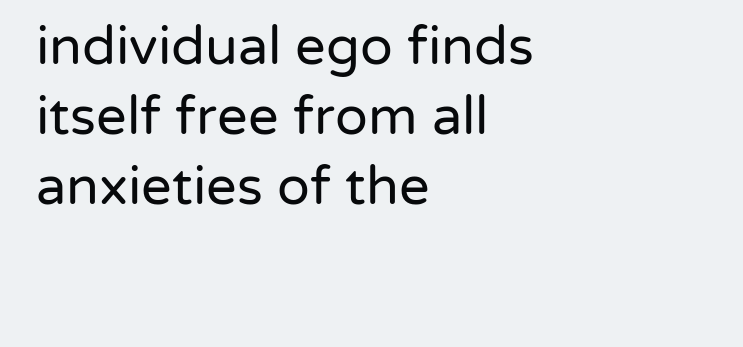individual ego finds itself free from all anxieties of the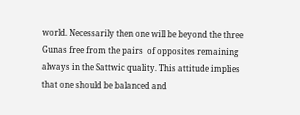world. Necessarily then one will be beyond the three Gunas free from the pairs  of opposites remaining always in the Sattwic quality. This attitude implies  that one should be balanced and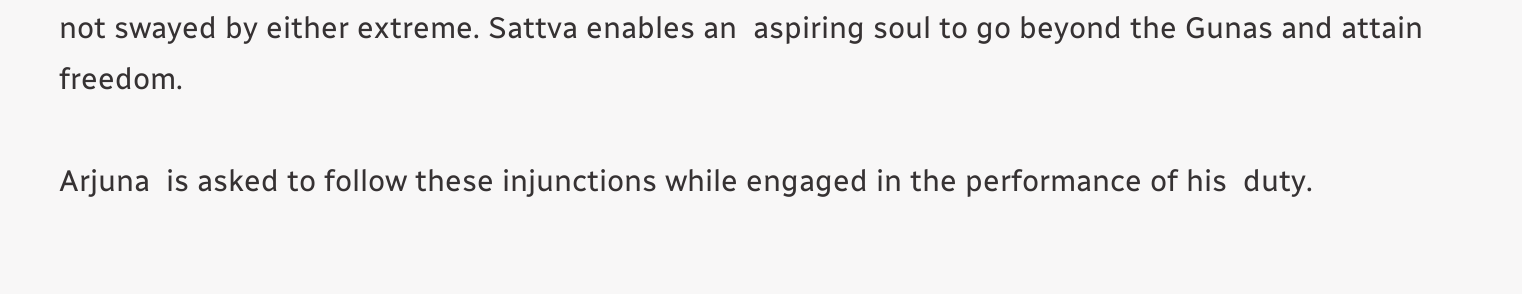not swayed by either extreme. Sattva enables an  aspiring soul to go beyond the Gunas and attain freedom.

Arjuna  is asked to follow these injunctions while engaged in the performance of his  duty.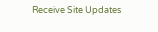Receive Site Updates